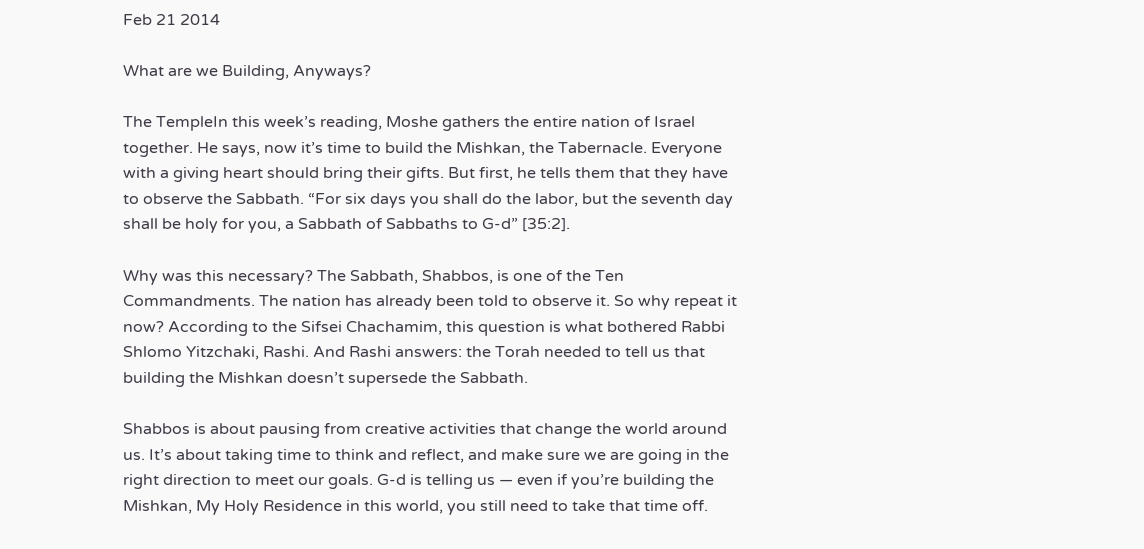Feb 21 2014

What are we Building, Anyways?

The TempleIn this week’s reading, Moshe gathers the entire nation of Israel together. He says, now it’s time to build the Mishkan, the Tabernacle. Everyone with a giving heart should bring their gifts. But first, he tells them that they have to observe the Sabbath. “For six days you shall do the labor, but the seventh day shall be holy for you, a Sabbath of Sabbaths to G-d” [35:2].

Why was this necessary? The Sabbath, Shabbos, is one of the Ten Commandments. The nation has already been told to observe it. So why repeat it now? According to the Sifsei Chachamim, this question is what bothered Rabbi Shlomo Yitzchaki, Rashi. And Rashi answers: the Torah needed to tell us that building the Mishkan doesn’t supersede the Sabbath.

Shabbos is about pausing from creative activities that change the world around us. It’s about taking time to think and reflect, and make sure we are going in the right direction to meet our goals. G-d is telling us — even if you’re building the Mishkan, My Holy Residence in this world, you still need to take that time off.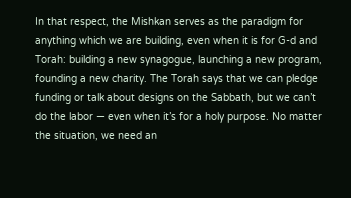In that respect, the Mishkan serves as the paradigm for anything which we are building, even when it is for G-d and Torah: building a new synagogue, launching a new program, founding a new charity. The Torah says that we can pledge funding or talk about designs on the Sabbath, but we can’t do the labor — even when it’s for a holy purpose. No matter the situation, we need an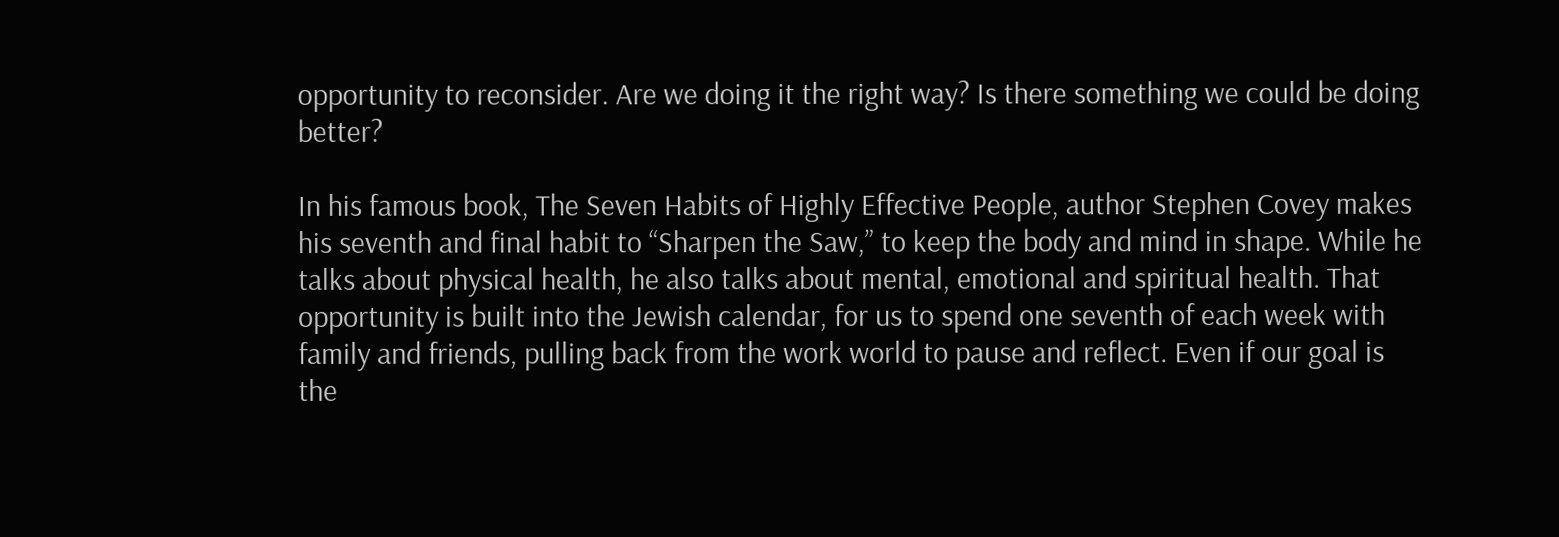opportunity to reconsider. Are we doing it the right way? Is there something we could be doing better?

In his famous book, The Seven Habits of Highly Effective People, author Stephen Covey makes his seventh and final habit to “Sharpen the Saw,” to keep the body and mind in shape. While he talks about physical health, he also talks about mental, emotional and spiritual health. That opportunity is built into the Jewish calendar, for us to spend one seventh of each week with family and friends, pulling back from the work world to pause and reflect. Even if our goal is the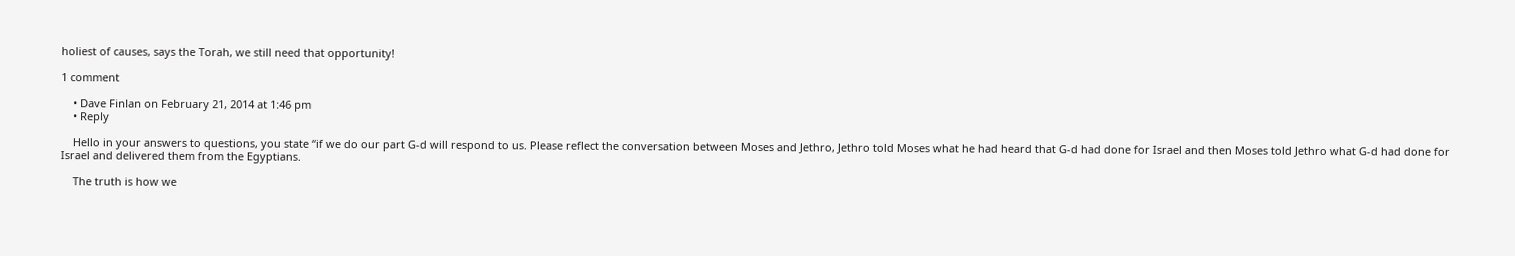holiest of causes, says the Torah, we still need that opportunity!

1 comment

    • Dave Finlan on February 21, 2014 at 1:46 pm
    • Reply

    Hello in your answers to questions, you state “if we do our part G-d will respond to us. Please reflect the conversation between Moses and Jethro, Jethro told Moses what he had heard that G-d had done for Israel and then Moses told Jethro what G-d had done for Israel and delivered them from the Egyptians.

    The truth is how we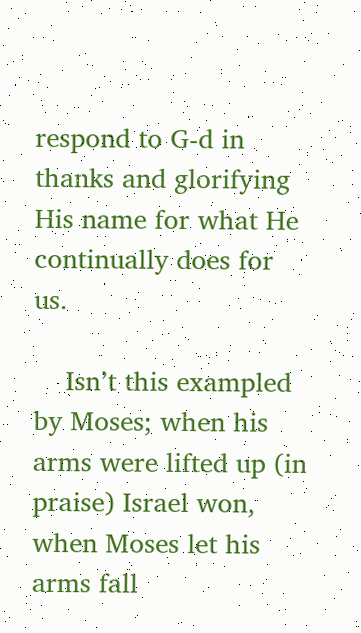respond to G-d in thanks and glorifying His name for what He continually does for us.

    Isn’t this exampled by Moses; when his arms were lifted up (in praise) Israel won, when Moses let his arms fall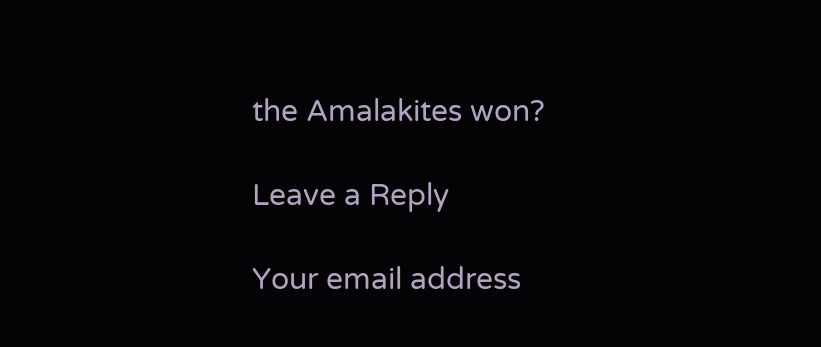the Amalakites won?

Leave a Reply

Your email address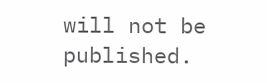will not be published.